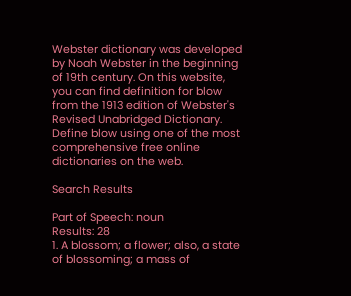Webster dictionary was developed by Noah Webster in the beginning of 19th century. On this website, you can find definition for blow from the 1913 edition of Webster's Revised Unabridged Dictionary. Define blow using one of the most comprehensive free online dictionaries on the web.

Search Results

Part of Speech: noun
Results: 28
1. A blossom; a flower; also, a state of blossoming; a mass of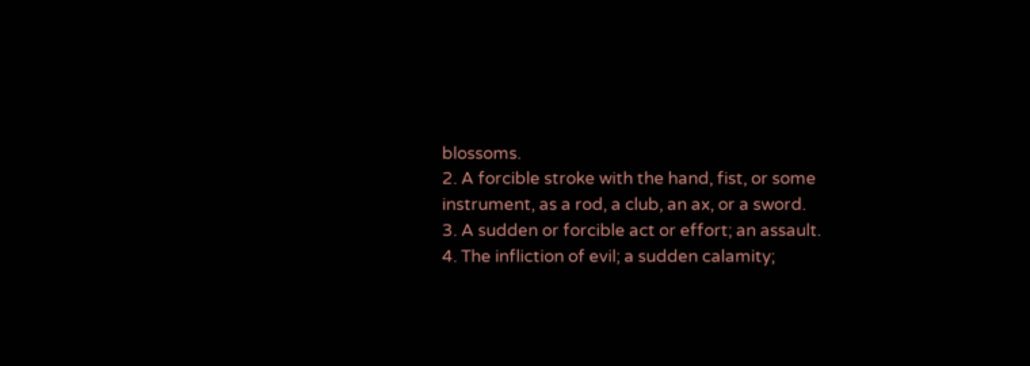blossoms.
2. A forcible stroke with the hand, fist, or some instrument, as a rod, a club, an ax, or a sword.
3. A sudden or forcible act or effort; an assault.
4. The infliction of evil; a sudden calamity;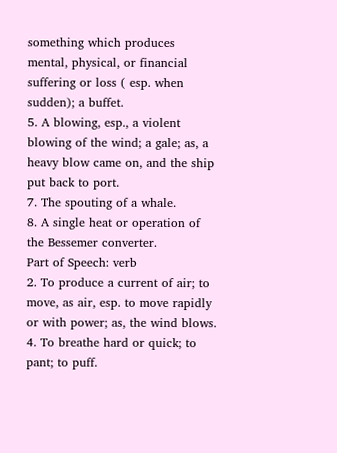something which produces mental, physical, or financial suffering or loss ( esp. when sudden); a buffet.
5. A blowing, esp., a violent blowing of the wind; a gale; as, a heavy blow came on, and the ship put back to port.
7. The spouting of a whale.
8. A single heat or operation of the Bessemer converter.
Part of Speech: verb
2. To produce a current of air; to move, as air, esp. to move rapidly or with power; as, the wind blows.
4. To breathe hard or quick; to pant; to puff.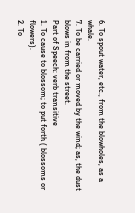6. To spout water, etc., from the blowholes, as a whale.
7. To be carried or moved by the wind; as, the dust blows in from the street.
Part of Speech: verb transitive
1. To cause to blossom; to put forth ( blossoms or flowers).
2. To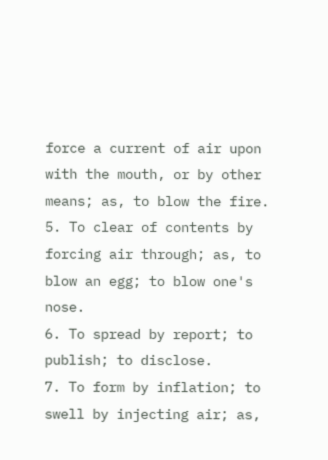force a current of air upon with the mouth, or by other means; as, to blow the fire.
5. To clear of contents by forcing air through; as, to blow an egg; to blow one's nose.
6. To spread by report; to publish; to disclose.
7. To form by inflation; to swell by injecting air; as,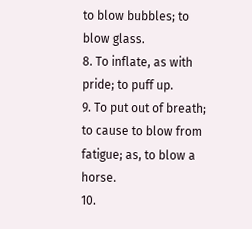to blow bubbles; to blow glass.
8. To inflate, as with pride; to puff up.
9. To put out of breath; to cause to blow from fatigue; as, to blow a horse.
10.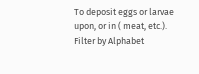To deposit eggs or larvae upon, or in ( meat, etc.).
Filter by Alphabet